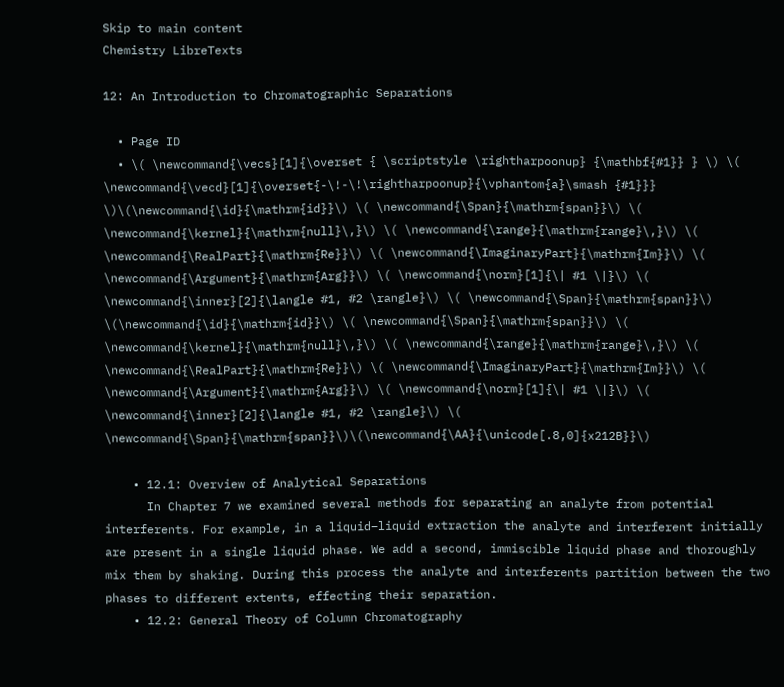Skip to main content
Chemistry LibreTexts

12: An Introduction to Chromatographic Separations

  • Page ID
  • \( \newcommand{\vecs}[1]{\overset { \scriptstyle \rightharpoonup} {\mathbf{#1}} } \) \( \newcommand{\vecd}[1]{\overset{-\!-\!\rightharpoonup}{\vphantom{a}\smash {#1}}} \)\(\newcommand{\id}{\mathrm{id}}\) \( \newcommand{\Span}{\mathrm{span}}\) \( \newcommand{\kernel}{\mathrm{null}\,}\) \( \newcommand{\range}{\mathrm{range}\,}\) \( \newcommand{\RealPart}{\mathrm{Re}}\) \( \newcommand{\ImaginaryPart}{\mathrm{Im}}\) \( \newcommand{\Argument}{\mathrm{Arg}}\) \( \newcommand{\norm}[1]{\| #1 \|}\) \( \newcommand{\inner}[2]{\langle #1, #2 \rangle}\) \( \newcommand{\Span}{\mathrm{span}}\) \(\newcommand{\id}{\mathrm{id}}\) \( \newcommand{\Span}{\mathrm{span}}\) \( \newcommand{\kernel}{\mathrm{null}\,}\) \( \newcommand{\range}{\mathrm{range}\,}\) \( \newcommand{\RealPart}{\mathrm{Re}}\) \( \newcommand{\ImaginaryPart}{\mathrm{Im}}\) \( \newcommand{\Argument}{\mathrm{Arg}}\) \( \newcommand{\norm}[1]{\| #1 \|}\) \( \newcommand{\inner}[2]{\langle #1, #2 \rangle}\) \( \newcommand{\Span}{\mathrm{span}}\)\(\newcommand{\AA}{\unicode[.8,0]{x212B}}\)

    • 12.1: Overview of Analytical Separations
      In Chapter 7 we examined several methods for separating an analyte from potential interferents. For example, in a liquid–liquid extraction the analyte and interferent initially are present in a single liquid phase. We add a second, immiscible liquid phase and thoroughly mix them by shaking. During this process the analyte and interferents partition between the two phases to different extents, effecting their separation.
    • 12.2: General Theory of Column Chromatography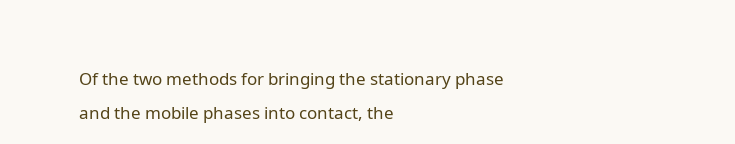Of the two methods for bringing the stationary phase and the mobile phases into contact, the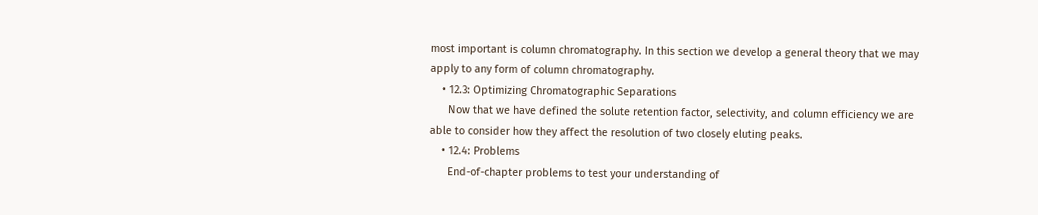most important is column chromatography. In this section we develop a general theory that we may apply to any form of column chromatography.
    • 12.3: Optimizing Chromatographic Separations
      Now that we have defined the solute retention factor, selectivity, and column efficiency we are able to consider how they affect the resolution of two closely eluting peaks.
    • 12.4: Problems
      End-of-chapter problems to test your understanding of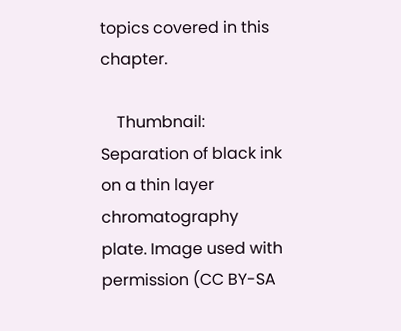topics covered in this chapter.

    Thumbnail: Separation of black ink on a thin layer chromatography plate. Image used with permission (CC BY-SA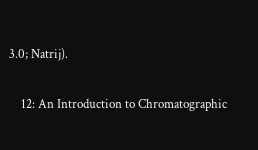3.0; Natrij).

    12: An Introduction to Chromatographic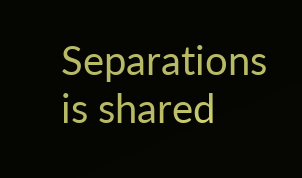Separations is shared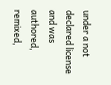under a not declared license and was authored, remixed,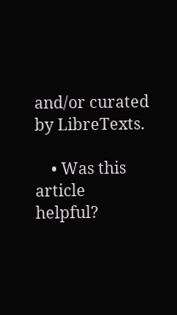and/or curated by LibreTexts.

    • Was this article helpful?